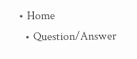• Home
  • Question/Answer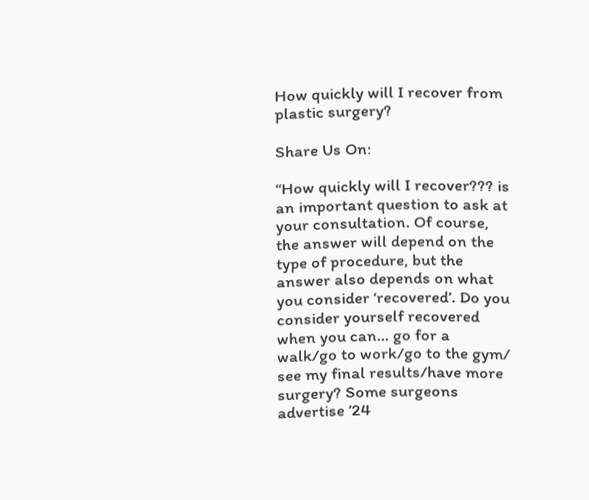How quickly will I recover from plastic surgery?

Share Us On:

“How quickly will I recover??? is an important question to ask at your consultation. Of course, the answer will depend on the type of procedure, but the answer also depends on what you consider ‘recovered’. Do you consider yourself recovered when you can… go for a walk/go to work/go to the gym/ see my final results/have more surgery? Some surgeons advertise ’24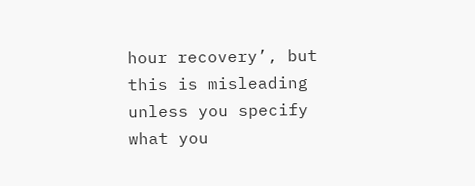hour recovery’, but this is misleading unless you specify what you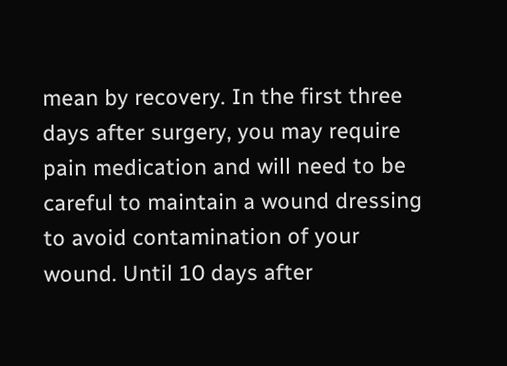mean by recovery. In the first three days after surgery, you may require pain medication and will need to be careful to maintain a wound dressing to avoid contamination of your wound. Until 10 days after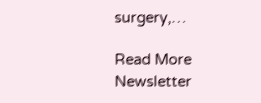surgery,…

Read More
Newsletter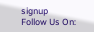signup
Follow Us On: